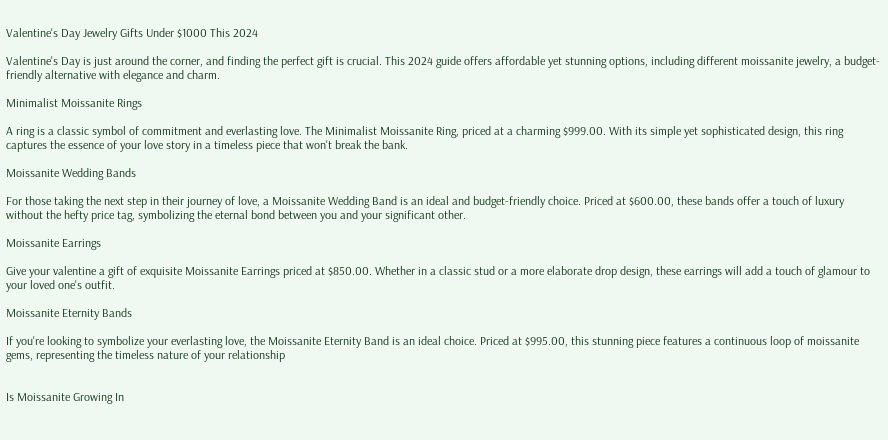Valentine's Day Jewelry Gifts Under $1000 This 2024

Valentine's Day is just around the corner, and finding the perfect gift is crucial. This 2024 guide offers affordable yet stunning options, including different moissanite jewelry, a budget-friendly alternative with elegance and charm.

Minimalist Moissanite Rings

A ring is a classic symbol of commitment and everlasting love. The Minimalist Moissanite Ring, priced at a charming $999.00. With its simple yet sophisticated design, this ring captures the essence of your love story in a timeless piece that won't break the bank.

Moissanite Wedding Bands

For those taking the next step in their journey of love, a Moissanite Wedding Band is an ideal and budget-friendly choice. Priced at $600.00, these bands offer a touch of luxury without the hefty price tag, symbolizing the eternal bond between you and your significant other.

Moissanite Earrings

Give your valentine a gift of exquisite Moissanite Earrings priced at $850.00. Whether in a classic stud or a more elaborate drop design, these earrings will add a touch of glamour to your loved one's outfit.

Moissanite Eternity Bands

If you're looking to symbolize your everlasting love, the Moissanite Eternity Band is an ideal choice. Priced at $995.00, this stunning piece features a continuous loop of moissanite gems, representing the timeless nature of your relationship


Is Moissanite Growing In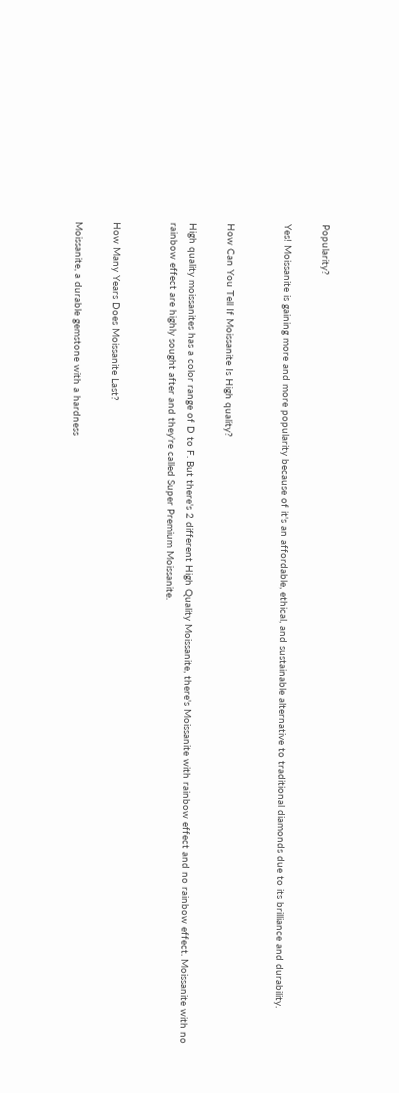Popularity?

Yes! Moissanite is gaining more and more popularity because of it's an affordable, ethical, and sustainable alternative to traditional diamonds due to its brilliance and durability.


How Can You Tell If Moissanite Is High quality?

High quality moissanites has a color range of D to F. But there's 2 different High Quality Moissanite, there's Moissanite with rainbow effect and no rainbow effect. Moissanite with no rainbow effect are highly sought after and they're called Super Premium Moissanite.


How Many Years Does Moissanite Last?

Moissanite, a durable gemstone with a hardness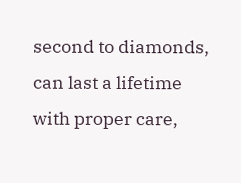second to diamonds, can last a lifetime with proper care,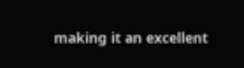making it an excellent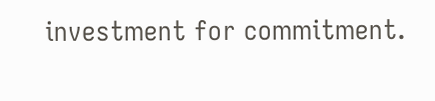investment for commitment.